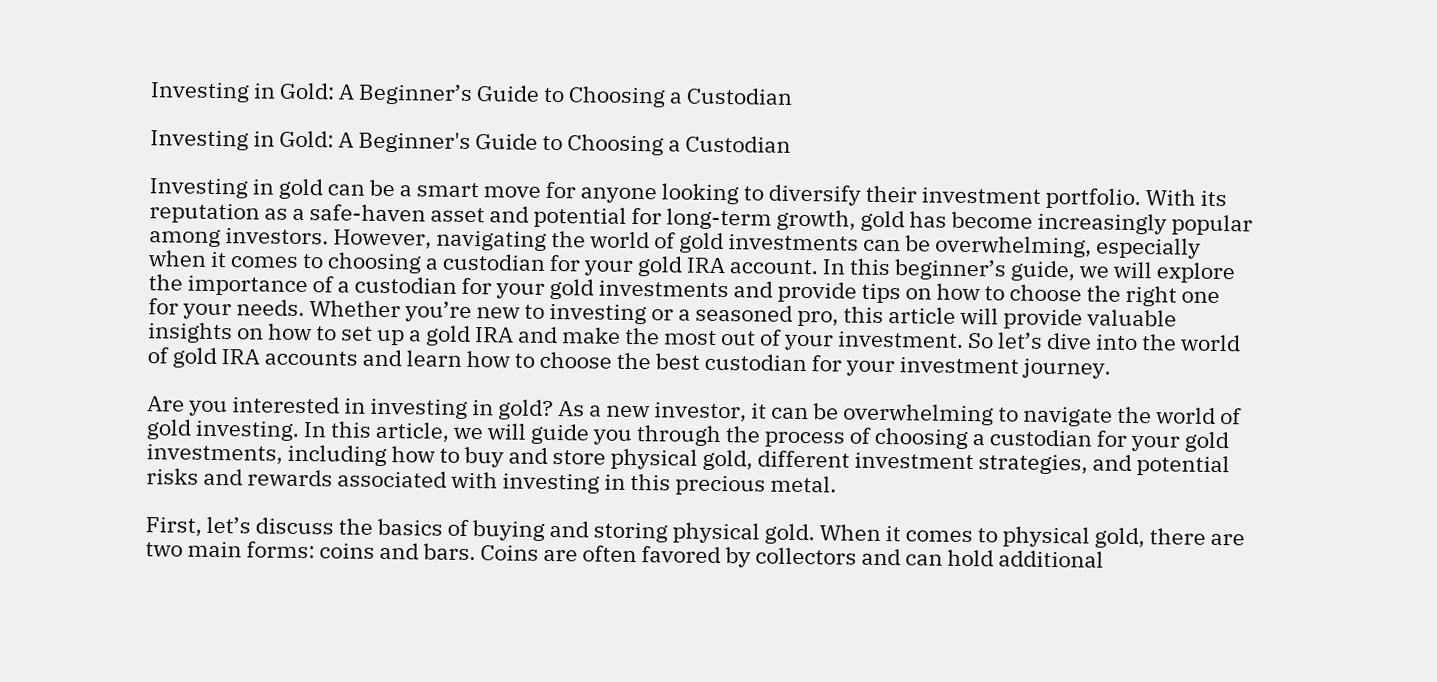Investing in Gold: A Beginner’s Guide to Choosing a Custodian

Investing in Gold: A Beginner's Guide to Choosing a Custodian

Investing in gold can be a smart move for anyone looking to diversify their investment portfolio. With its reputation as a safe-haven asset and potential for long-term growth, gold has become increasingly popular among investors. However, navigating the world of gold investments can be overwhelming, especially when it comes to choosing a custodian for your gold IRA account. In this beginner’s guide, we will explore the importance of a custodian for your gold investments and provide tips on how to choose the right one for your needs. Whether you’re new to investing or a seasoned pro, this article will provide valuable insights on how to set up a gold IRA and make the most out of your investment. So let’s dive into the world of gold IRA accounts and learn how to choose the best custodian for your investment journey.

Are you interested in investing in gold? As a new investor, it can be overwhelming to navigate the world of gold investing. In this article, we will guide you through the process of choosing a custodian for your gold investments, including how to buy and store physical gold, different investment strategies, and potential risks and rewards associated with investing in this precious metal.

First, let’s discuss the basics of buying and storing physical gold. When it comes to physical gold, there are two main forms: coins and bars. Coins are often favored by collectors and can hold additional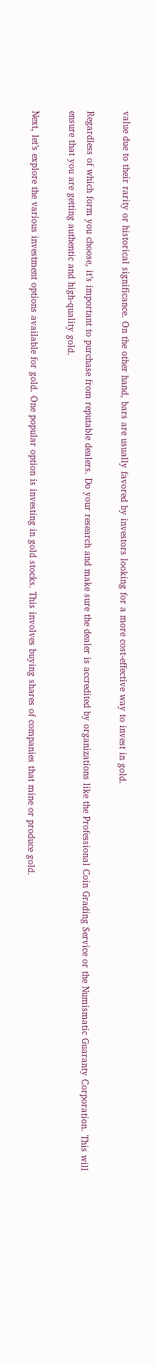value due to their rarity or historical significance. On the other hand, bars are usually favored by investors looking for a more cost-effective way to invest in gold.

Regardless of which form you choose, it’s important to purchase from reputable dealers. Do your research and make sure the dealer is accredited by organizations like the Professional Coin Grading Service or the Numismatic Guaranty Corporation. This will ensure that you are getting authentic and high-quality gold.

Next, let’s explore the various investment options available for gold. One popular option is investing in gold stocks. This involves buying shares of companies that mine or produce gold.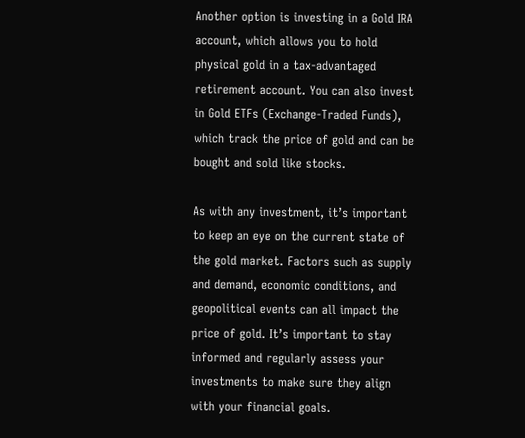Another option is investing in a Gold IRA account, which allows you to hold physical gold in a tax-advantaged retirement account. You can also invest in Gold ETFs (Exchange-Traded Funds), which track the price of gold and can be bought and sold like stocks.

As with any investment, it’s important to keep an eye on the current state of the gold market. Factors such as supply and demand, economic conditions, and geopolitical events can all impact the price of gold. It’s important to stay informed and regularly assess your investments to make sure they align with your financial goals.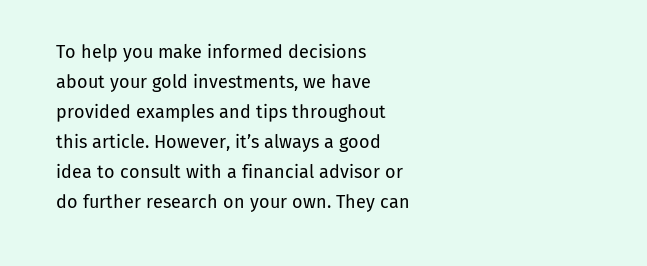To help you make informed decisions about your gold investments, we have provided examples and tips throughout this article. However, it’s always a good idea to consult with a financial advisor or do further research on your own. They can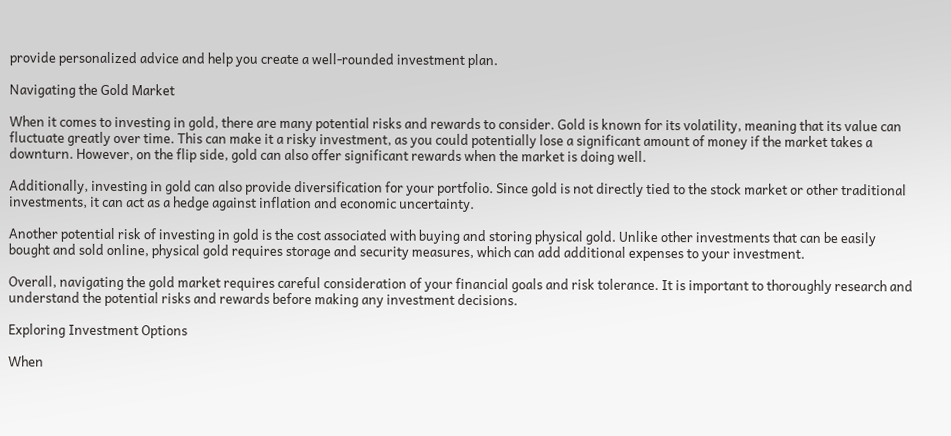provide personalized advice and help you create a well-rounded investment plan.

Navigating the Gold Market

When it comes to investing in gold, there are many potential risks and rewards to consider. Gold is known for its volatility, meaning that its value can fluctuate greatly over time. This can make it a risky investment, as you could potentially lose a significant amount of money if the market takes a downturn. However, on the flip side, gold can also offer significant rewards when the market is doing well.

Additionally, investing in gold can also provide diversification for your portfolio. Since gold is not directly tied to the stock market or other traditional investments, it can act as a hedge against inflation and economic uncertainty.

Another potential risk of investing in gold is the cost associated with buying and storing physical gold. Unlike other investments that can be easily bought and sold online, physical gold requires storage and security measures, which can add additional expenses to your investment.

Overall, navigating the gold market requires careful consideration of your financial goals and risk tolerance. It is important to thoroughly research and understand the potential risks and rewards before making any investment decisions.

Exploring Investment Options

When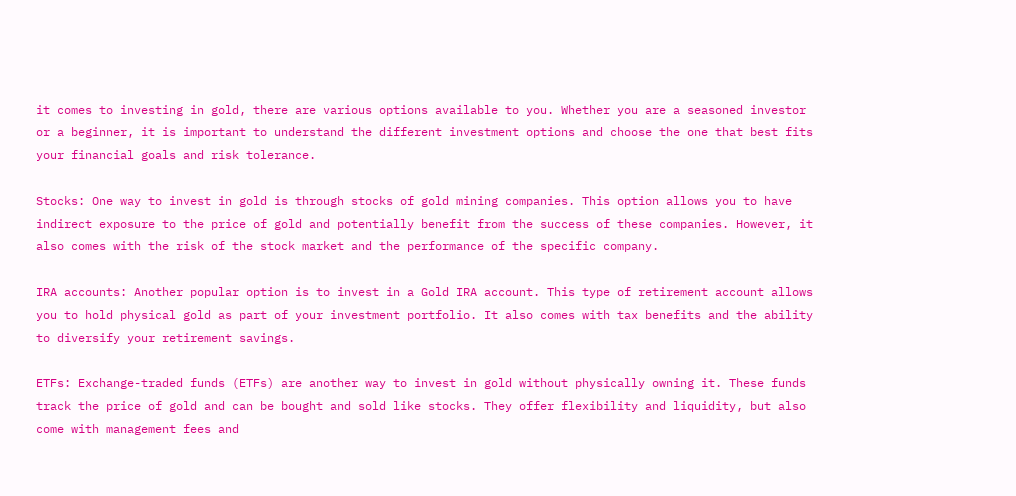it comes to investing in gold, there are various options available to you. Whether you are a seasoned investor or a beginner, it is important to understand the different investment options and choose the one that best fits your financial goals and risk tolerance.

Stocks: One way to invest in gold is through stocks of gold mining companies. This option allows you to have indirect exposure to the price of gold and potentially benefit from the success of these companies. However, it also comes with the risk of the stock market and the performance of the specific company.

IRA accounts: Another popular option is to invest in a Gold IRA account. This type of retirement account allows you to hold physical gold as part of your investment portfolio. It also comes with tax benefits and the ability to diversify your retirement savings.

ETFs: Exchange-traded funds (ETFs) are another way to invest in gold without physically owning it. These funds track the price of gold and can be bought and sold like stocks. They offer flexibility and liquidity, but also come with management fees and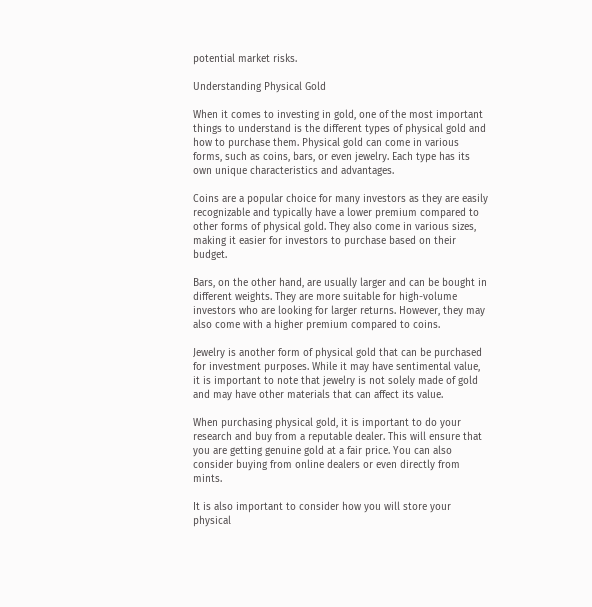potential market risks.

Understanding Physical Gold

When it comes to investing in gold, one of the most important things to understand is the different types of physical gold and how to purchase them. Physical gold can come in various forms, such as coins, bars, or even jewelry. Each type has its own unique characteristics and advantages.

Coins are a popular choice for many investors as they are easily recognizable and typically have a lower premium compared to other forms of physical gold. They also come in various sizes, making it easier for investors to purchase based on their budget.

Bars, on the other hand, are usually larger and can be bought in different weights. They are more suitable for high-volume investors who are looking for larger returns. However, they may also come with a higher premium compared to coins.

Jewelry is another form of physical gold that can be purchased for investment purposes. While it may have sentimental value, it is important to note that jewelry is not solely made of gold and may have other materials that can affect its value.

When purchasing physical gold, it is important to do your research and buy from a reputable dealer. This will ensure that you are getting genuine gold at a fair price. You can also consider buying from online dealers or even directly from mints.

It is also important to consider how you will store your physical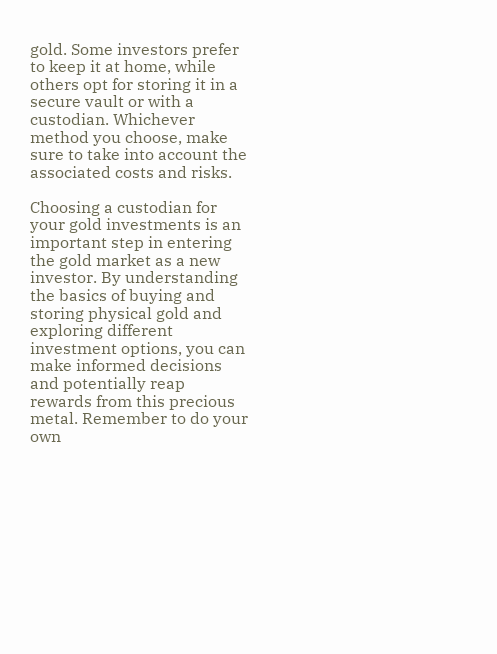gold. Some investors prefer to keep it at home, while others opt for storing it in a secure vault or with a custodian. Whichever method you choose, make sure to take into account the associated costs and risks.

Choosing a custodian for your gold investments is an important step in entering the gold market as a new investor. By understanding the basics of buying and storing physical gold and exploring different investment options, you can make informed decisions and potentially reap rewards from this precious metal. Remember to do your own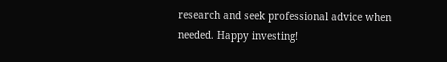research and seek professional advice when needed. Happy investing!